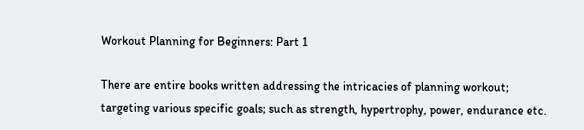Workout Planning for Beginners: Part 1

There are entire books written addressing the intricacies of planning workout; targeting various specific goals; such as strength, hypertrophy, power, endurance etc.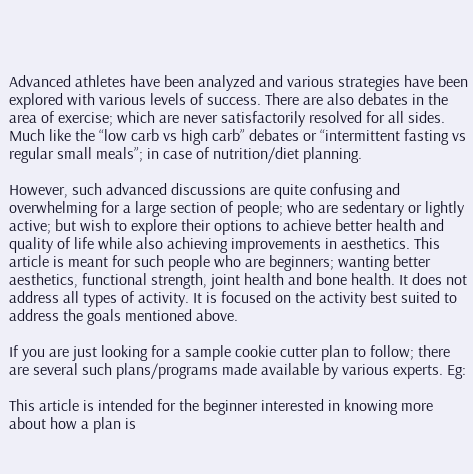Advanced athletes have been analyzed and various strategies have been explored with various levels of success. There are also debates in the area of exercise; which are never satisfactorily resolved for all sides. Much like the “low carb vs high carb” debates or “intermittent fasting vs regular small meals”; in case of nutrition/diet planning.

However, such advanced discussions are quite confusing and overwhelming for a large section of people; who are sedentary or lightly active; but wish to explore their options to achieve better health and quality of life while also achieving improvements in aesthetics. This article is meant for such people who are beginners; wanting better aesthetics, functional strength, joint health and bone health. It does not address all types of activity. It is focused on the activity best suited to address the goals mentioned above.

If you are just looking for a sample cookie cutter plan to follow; there are several such plans/programs made available by various experts. Eg:

This article is intended for the beginner interested in knowing more about how a plan is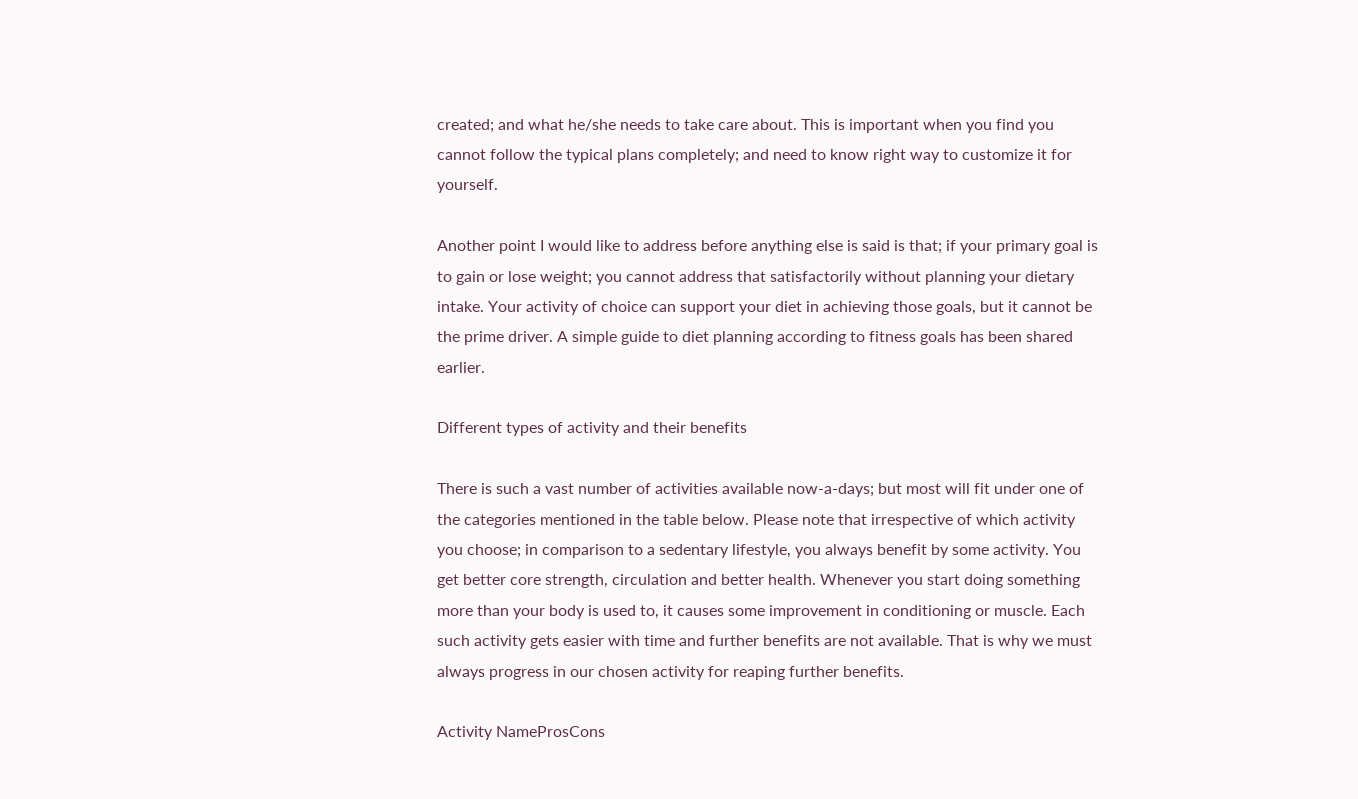created; and what he/she needs to take care about. This is important when you find you cannot follow the typical plans completely; and need to know right way to customize it for yourself.

Another point I would like to address before anything else is said is that; if your primary goal is to gain or lose weight; you cannot address that satisfactorily without planning your dietary intake. Your activity of choice can support your diet in achieving those goals, but it cannot be the prime driver. A simple guide to diet planning according to fitness goals has been shared earlier.

Different types of activity and their benefits

There is such a vast number of activities available now-a-days; but most will fit under one of the categories mentioned in the table below. Please note that irrespective of which activity you choose; in comparison to a sedentary lifestyle, you always benefit by some activity. You get better core strength, circulation and better health. Whenever you start doing something more than your body is used to, it causes some improvement in conditioning or muscle. Each such activity gets easier with time and further benefits are not available. That is why we must always progress in our chosen activity for reaping further benefits.

Activity NameProsCons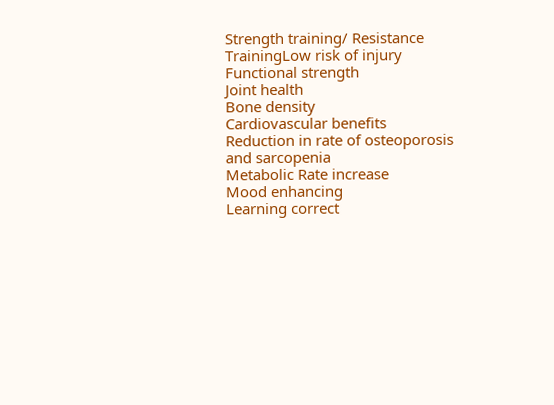Strength training/ Resistance TrainingLow risk of injury
Functional strength
Joint health
Bone density
Cardiovascular benefits
Reduction in rate of osteoporosis and sarcopenia
Metabolic Rate increase
Mood enhancing
Learning correct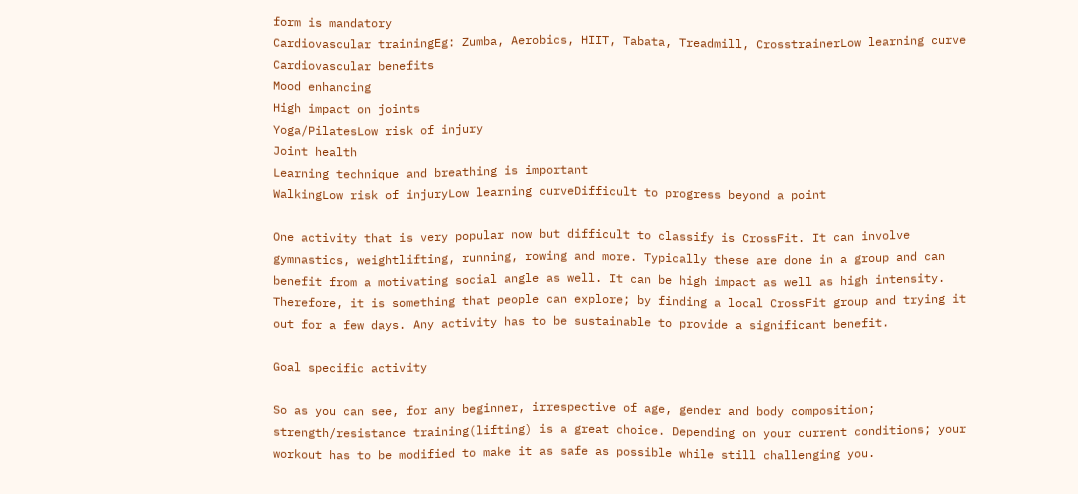form is mandatory
Cardiovascular trainingEg: Zumba, Aerobics, HIIT, Tabata, Treadmill, CrosstrainerLow learning curve
Cardiovascular benefits
Mood enhancing
High impact on joints
Yoga/PilatesLow risk of injury
Joint health
Learning technique and breathing is important
WalkingLow risk of injuryLow learning curveDifficult to progress beyond a point

One activity that is very popular now but difficult to classify is CrossFit. It can involve gymnastics, weightlifting, running, rowing and more. Typically these are done in a group and can benefit from a motivating social angle as well. It can be high impact as well as high intensity. Therefore, it is something that people can explore; by finding a local CrossFit group and trying it out for a few days. Any activity has to be sustainable to provide a significant benefit.

Goal specific activity

So as you can see, for any beginner, irrespective of age, gender and body composition; strength/resistance training(lifting) is a great choice. Depending on your current conditions; your workout has to be modified to make it as safe as possible while still challenging you.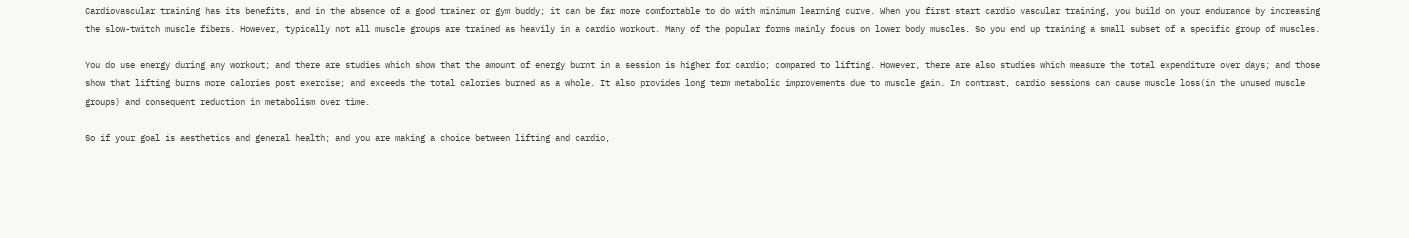Cardiovascular training has its benefits, and in the absence of a good trainer or gym buddy; it can be far more comfortable to do with minimum learning curve. When you first start cardio vascular training, you build on your endurance by increasing the slow-twitch muscle fibers. However, typically not all muscle groups are trained as heavily in a cardio workout. Many of the popular forms mainly focus on lower body muscles. So you end up training a small subset of a specific group of muscles.

You do use energy during any workout; and there are studies which show that the amount of energy burnt in a session is higher for cardio; compared to lifting. However, there are also studies which measure the total expenditure over days; and those show that lifting burns more calories post exercise; and exceeds the total calories burned as a whole. It also provides long term metabolic improvements due to muscle gain. In contrast, cardio sessions can cause muscle loss(in the unused muscle groups) and consequent reduction in metabolism over time.

So if your goal is aesthetics and general health; and you are making a choice between lifting and cardio,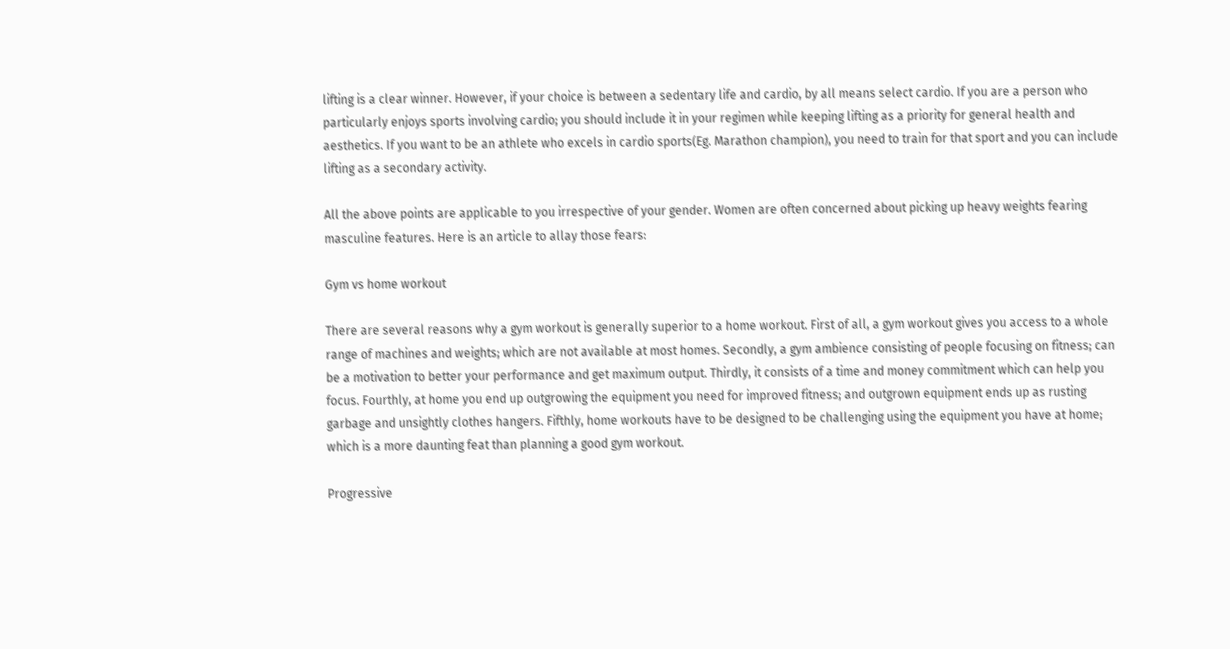lifting is a clear winner. However, if your choice is between a sedentary life and cardio, by all means select cardio. If you are a person who particularly enjoys sports involving cardio; you should include it in your regimen while keeping lifting as a priority for general health and aesthetics. If you want to be an athlete who excels in cardio sports(Eg. Marathon champion), you need to train for that sport and you can include lifting as a secondary activity.

All the above points are applicable to you irrespective of your gender. Women are often concerned about picking up heavy weights fearing masculine features. Here is an article to allay those fears:

Gym vs home workout

There are several reasons why a gym workout is generally superior to a home workout. First of all, a gym workout gives you access to a whole range of machines and weights; which are not available at most homes. Secondly, a gym ambience consisting of people focusing on fitness; can be a motivation to better your performance and get maximum output. Thirdly, it consists of a time and money commitment which can help you focus. Fourthly, at home you end up outgrowing the equipment you need for improved fitness; and outgrown equipment ends up as rusting garbage and unsightly clothes hangers. Fifthly, home workouts have to be designed to be challenging using the equipment you have at home; which is a more daunting feat than planning a good gym workout.

Progressive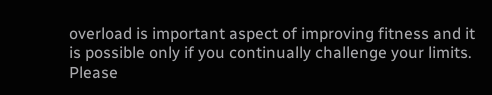overload is important aspect of improving fitness and it is possible only if you continually challenge your limits. Please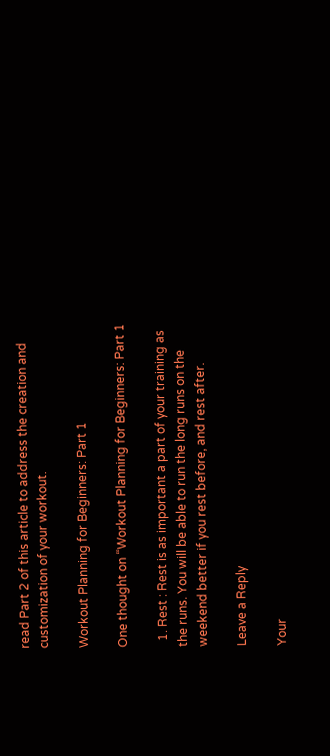read Part 2 of this article to address the creation and customization of your workout.

Workout Planning for Beginners: Part 1

One thought on “Workout Planning for Beginners: Part 1

  1. Rest : Rest is as important a part of your training as the runs. You will be able to run the long runs on the weekend better if you rest before, and rest after.

Leave a Reply

Your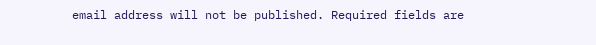email address will not be published. Required fields are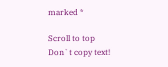marked *

Scroll to top
Don`t copy text!